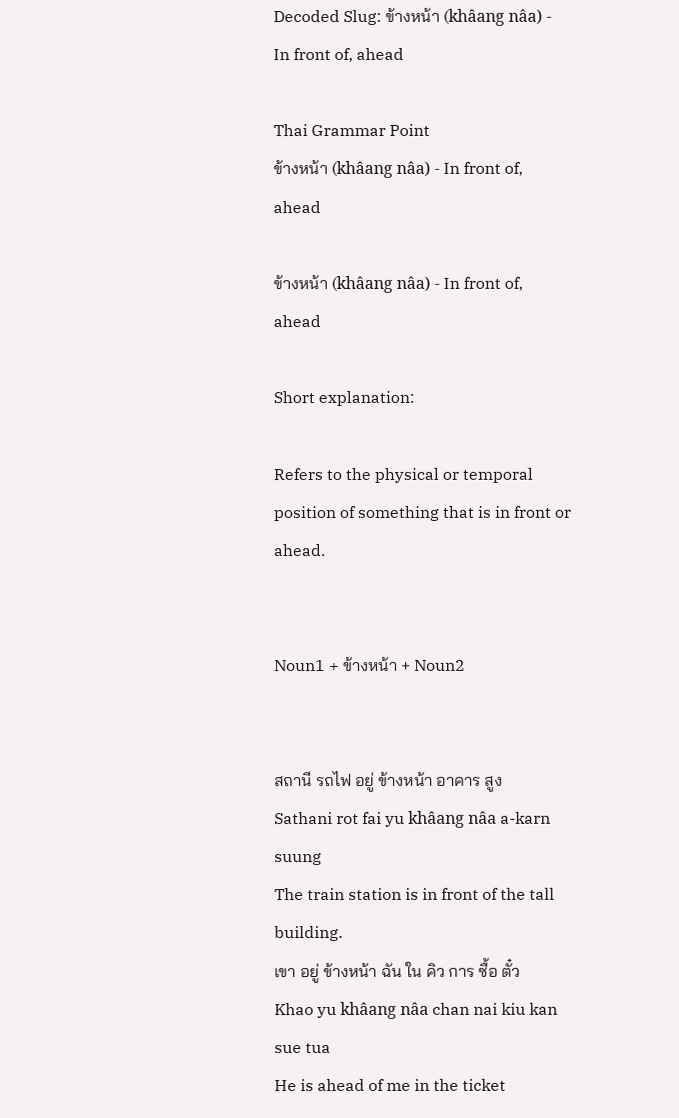Decoded Slug: ข้างหน้า (khâang nâa) - In front of, ahead

Thai Grammar Point
ข้างหน้า (khâang nâa) - In front of, ahead

ข้างหน้า (khâang nâa) - In front of, ahead

Short explanation:

Refers to the physical or temporal position of something that is in front or ahead.


Noun1 + ข้างหน้า + Noun2


สถานี รถไฟ อยู่ ข้างหน้า อาคาร สูง
Sathani rot fai yu khâang nâa a-karn suung
The train station is in front of the tall building.
เขา อยู่ ข้างหน้า ฉัน ใน คิว การ ซื้อ ตั๋ว
Khao yu khâang nâa chan nai kiu kan sue tua
He is ahead of me in the ticket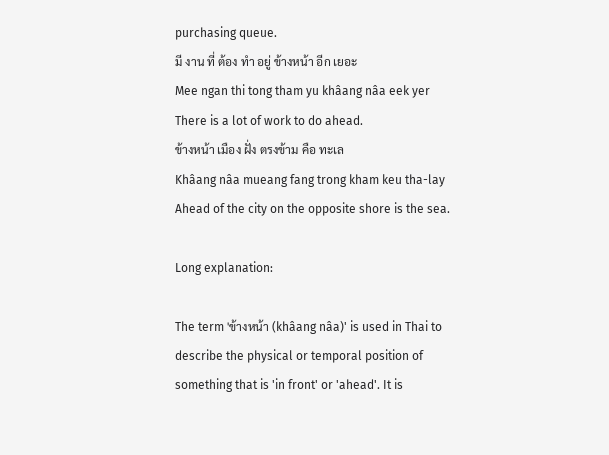purchasing queue.
มี งาน ที่ ต้อง ทำ อยู่ ข้างหน้า อีก เยอะ
Mee ngan thi tong tham yu khâang nâa eek yer
There is a lot of work to do ahead.
ข้างหน้า เมือง ฝั่ง ตรงข้าม คือ ทะเล
Khâang nâa mueang fang trong kham keu tha-lay
Ahead of the city on the opposite shore is the sea.

Long explanation:

The term 'ข้างหน้า (khâang nâa)' is used in Thai to describe the physical or temporal position of something that is 'in front' or 'ahead'. It is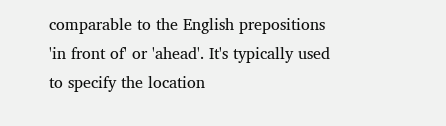comparable to the English prepositions 'in front of' or 'ahead'. It's typically used to specify the location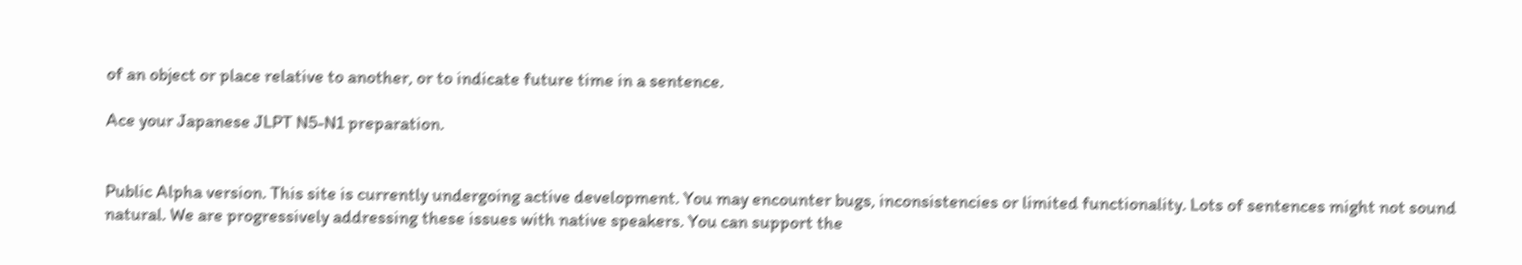of an object or place relative to another, or to indicate future time in a sentence.

Ace your Japanese JLPT N5-N1 preparation.


Public Alpha version. This site is currently undergoing active development. You may encounter bugs, inconsistencies or limited functionality. Lots of sentences might not sound natural. We are progressively addressing these issues with native speakers. You can support the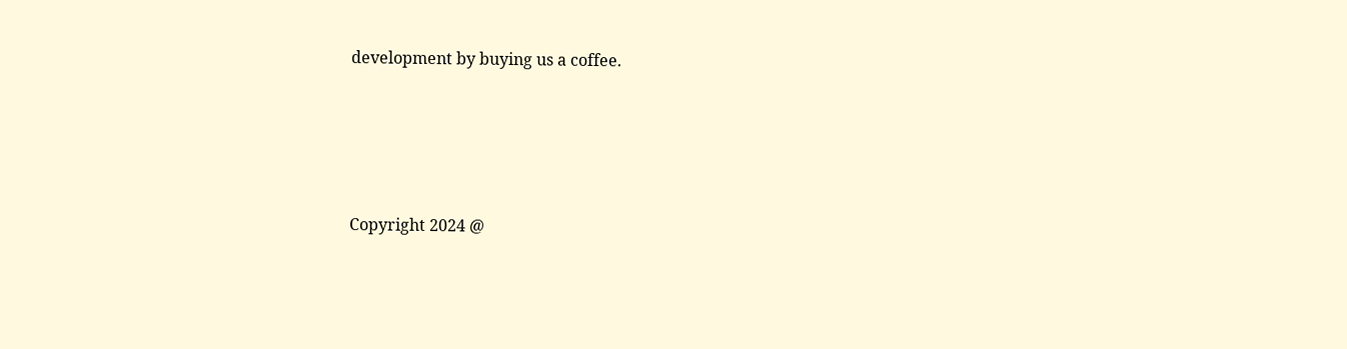development by buying us a coffee.




Copyright 2024 @